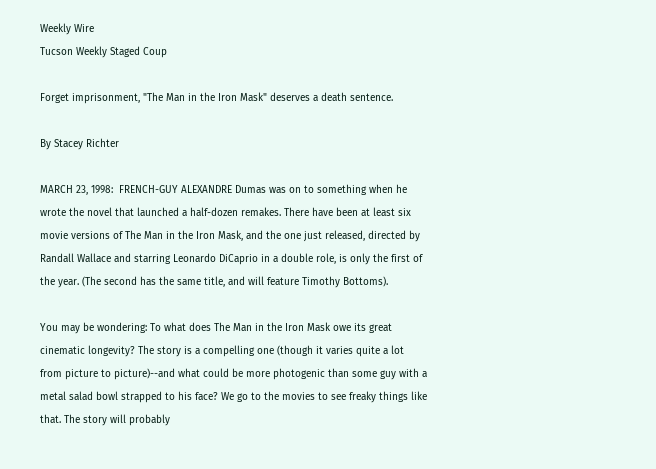Weekly Wire
Tucson Weekly Staged Coup

Forget imprisonment, "The Man in the Iron Mask" deserves a death sentence.

By Stacey Richter

MARCH 23, 1998:  FRENCH-GUY ALEXANDRE Dumas was on to something when he wrote the novel that launched a half-dozen remakes. There have been at least six movie versions of The Man in the Iron Mask, and the one just released, directed by Randall Wallace and starring Leonardo DiCaprio in a double role, is only the first of the year. (The second has the same title, and will feature Timothy Bottoms).

You may be wondering: To what does The Man in the Iron Mask owe its great cinematic longevity? The story is a compelling one (though it varies quite a lot from picture to picture)--and what could be more photogenic than some guy with a metal salad bowl strapped to his face? We go to the movies to see freaky things like that. The story will probably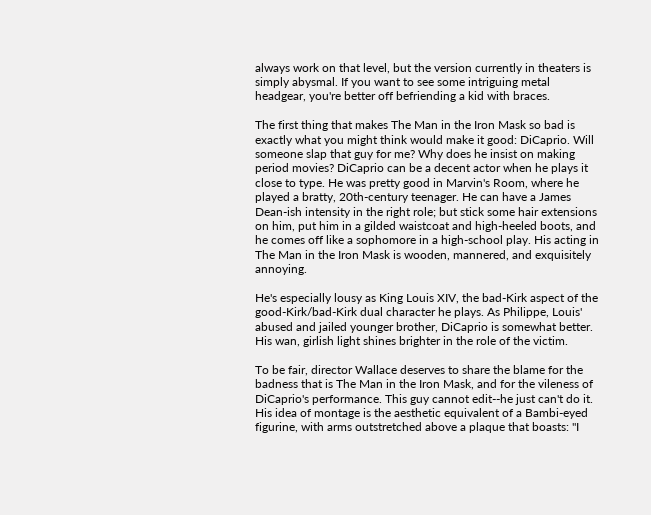always work on that level, but the version currently in theaters is simply abysmal. If you want to see some intriguing metal headgear, you're better off befriending a kid with braces.

The first thing that makes The Man in the Iron Mask so bad is exactly what you might think would make it good: DiCaprio. Will someone slap that guy for me? Why does he insist on making period movies? DiCaprio can be a decent actor when he plays it close to type. He was pretty good in Marvin's Room, where he played a bratty, 20th-century teenager. He can have a James Dean-ish intensity in the right role; but stick some hair extensions on him, put him in a gilded waistcoat and high-heeled boots, and he comes off like a sophomore in a high-school play. His acting in The Man in the Iron Mask is wooden, mannered, and exquisitely annoying.

He's especially lousy as King Louis XIV, the bad-Kirk aspect of the good-Kirk/bad-Kirk dual character he plays. As Philippe, Louis' abused and jailed younger brother, DiCaprio is somewhat better. His wan, girlish light shines brighter in the role of the victim.

To be fair, director Wallace deserves to share the blame for the badness that is The Man in the Iron Mask, and for the vileness of DiCaprio's performance. This guy cannot edit--he just can't do it. His idea of montage is the aesthetic equivalent of a Bambi-eyed figurine, with arms outstretched above a plaque that boasts: "I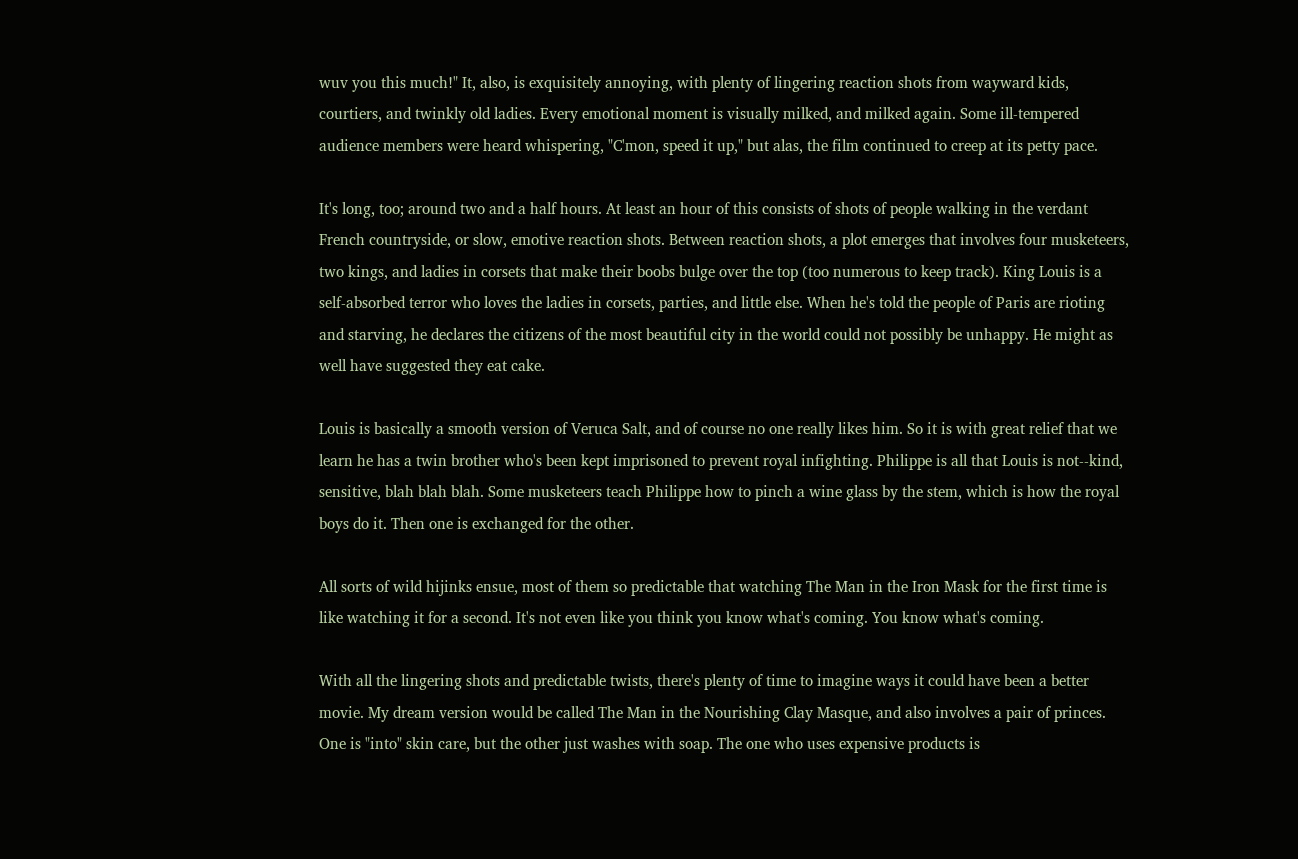wuv you this much!" It, also, is exquisitely annoying, with plenty of lingering reaction shots from wayward kids, courtiers, and twinkly old ladies. Every emotional moment is visually milked, and milked again. Some ill-tempered audience members were heard whispering, "C'mon, speed it up," but alas, the film continued to creep at its petty pace.

It's long, too; around two and a half hours. At least an hour of this consists of shots of people walking in the verdant French countryside, or slow, emotive reaction shots. Between reaction shots, a plot emerges that involves four musketeers, two kings, and ladies in corsets that make their boobs bulge over the top (too numerous to keep track). King Louis is a self-absorbed terror who loves the ladies in corsets, parties, and little else. When he's told the people of Paris are rioting and starving, he declares the citizens of the most beautiful city in the world could not possibly be unhappy. He might as well have suggested they eat cake.

Louis is basically a smooth version of Veruca Salt, and of course no one really likes him. So it is with great relief that we learn he has a twin brother who's been kept imprisoned to prevent royal infighting. Philippe is all that Louis is not--kind, sensitive, blah blah blah. Some musketeers teach Philippe how to pinch a wine glass by the stem, which is how the royal boys do it. Then one is exchanged for the other.

All sorts of wild hijinks ensue, most of them so predictable that watching The Man in the Iron Mask for the first time is like watching it for a second. It's not even like you think you know what's coming. You know what's coming.

With all the lingering shots and predictable twists, there's plenty of time to imagine ways it could have been a better movie. My dream version would be called The Man in the Nourishing Clay Masque, and also involves a pair of princes. One is "into" skin care, but the other just washes with soap. The one who uses expensive products is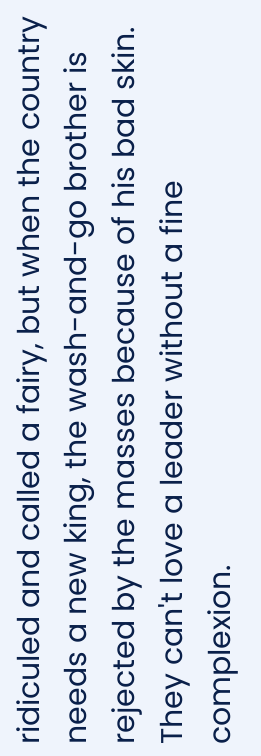ridiculed and called a fairy, but when the country needs a new king, the wash-and-go brother is rejected by the masses because of his bad skin. They can't love a leader without a fine complexion.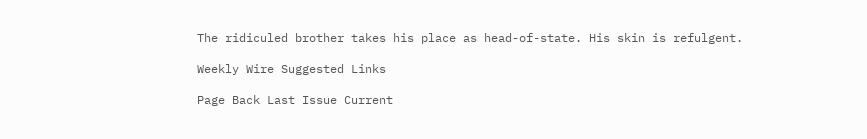The ridiculed brother takes his place as head-of-state. His skin is refulgent.

Weekly Wire Suggested Links

Page Back Last Issue Current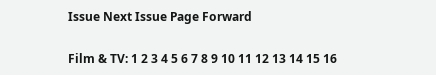Issue Next Issue Page Forward

Film & TV: 1 2 3 4 5 6 7 8 9 10 11 12 13 14 15 16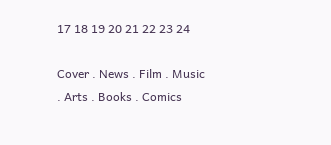17 18 19 20 21 22 23 24

Cover . News . Film . Music . Arts . Books . Comics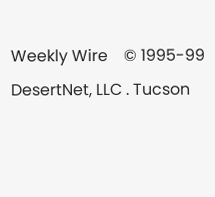Weekly Wire    © 1995-99 DesertNet, LLC . Tucson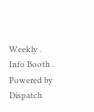Weekly . Info Booth . Powered by Dispatch